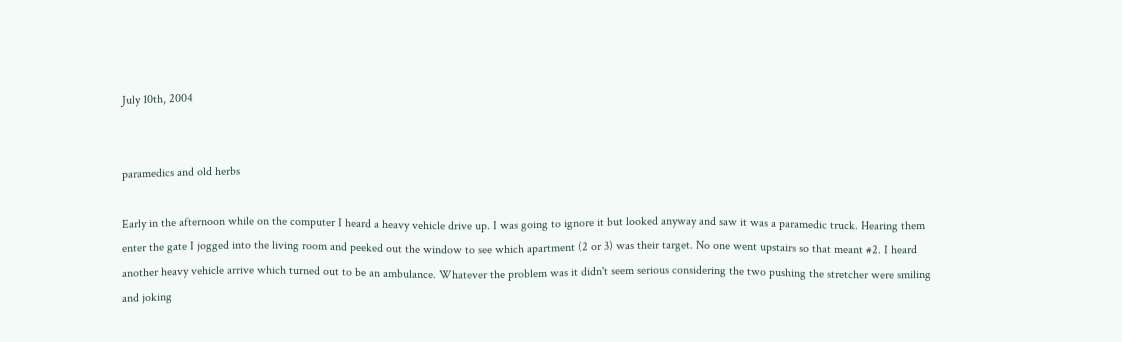July 10th, 2004


paramedics and old herbs

Early in the afternoon while on the computer I heard a heavy vehicle drive up. I was going to ignore it but looked anyway and saw it was a paramedic truck. Hearing them enter the gate I jogged into the living room and peeked out the window to see which apartment (2 or 3) was their target. No one went upstairs so that meant #2. I heard another heavy vehicle arrive which turned out to be an ambulance. Whatever the problem was it didn't seem serious considering the two pushing the stretcher were smiling and joking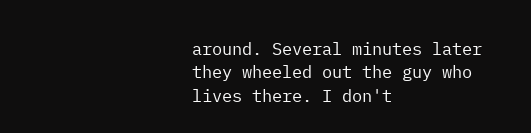around. Several minutes later they wheeled out the guy who lives there. I don't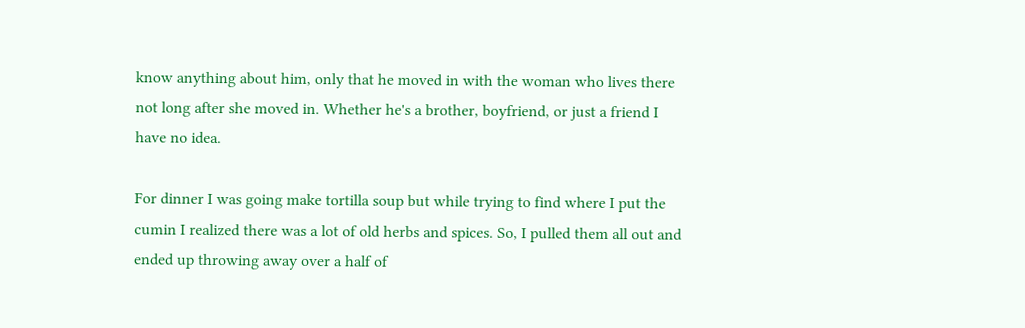know anything about him, only that he moved in with the woman who lives there not long after she moved in. Whether he's a brother, boyfriend, or just a friend I have no idea.

For dinner I was going make tortilla soup but while trying to find where I put the cumin I realized there was a lot of old herbs and spices. So, I pulled them all out and ended up throwing away over a half of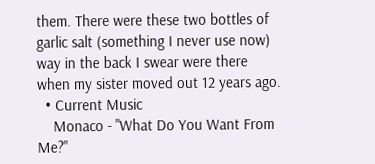them. There were these two bottles of garlic salt (something I never use now) way in the back I swear were there when my sister moved out 12 years ago.
  • Current Music
    Monaco - "What Do You Want From Me?"